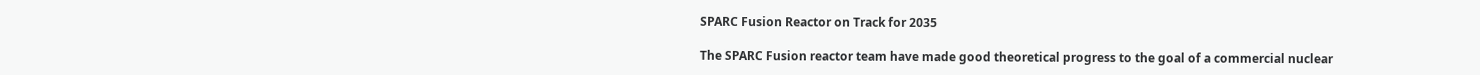SPARC Fusion Reactor on Track for 2035

The SPARC Fusion reactor team have made good theoretical progress to the goal of a commercial nuclear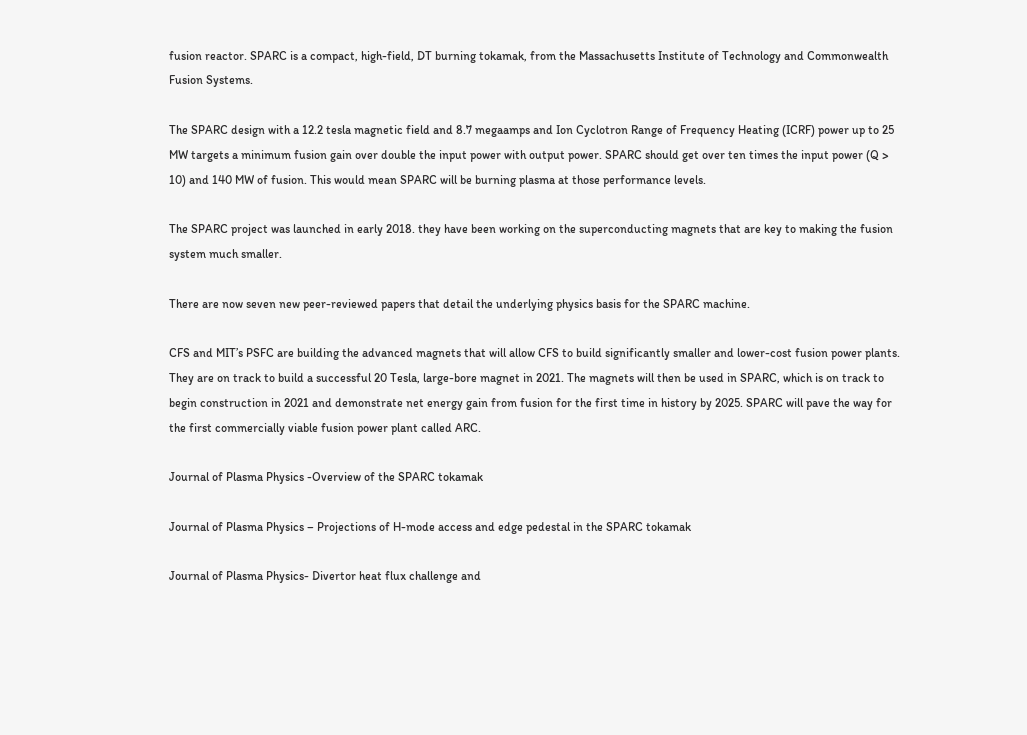fusion reactor. SPARC is a compact, high-field, DT burning tokamak, from the Massachusetts Institute of Technology and Commonwealth Fusion Systems.

The SPARC design with a 12.2 tesla magnetic field and 8.7 megaamps and Ion Cyclotron Range of Frequency Heating (ICRF) power up to 25 MW targets a minimum fusion gain over double the input power with output power. SPARC should get over ten times the input power (Q > 10) and 140 MW of fusion. This would mean SPARC will be burning plasma at those performance levels.

The SPARC project was launched in early 2018. they have been working on the superconducting magnets that are key to making the fusion system much smaller.

There are now seven new peer-reviewed papers that detail the underlying physics basis for the SPARC machine.

CFS and MIT’s PSFC are building the advanced magnets that will allow CFS to build significantly smaller and lower-cost fusion power plants. They are on track to build a successful 20 Tesla, large-bore magnet in 2021. The magnets will then be used in SPARC, which is on track to begin construction in 2021 and demonstrate net energy gain from fusion for the first time in history by 2025. SPARC will pave the way for the first commercially viable fusion power plant called ARC.

Journal of Plasma Physics -Overview of the SPARC tokamak

Journal of Plasma Physics – Projections of H-mode access and edge pedestal in the SPARC tokamak

Journal of Plasma Physics- Divertor heat flux challenge and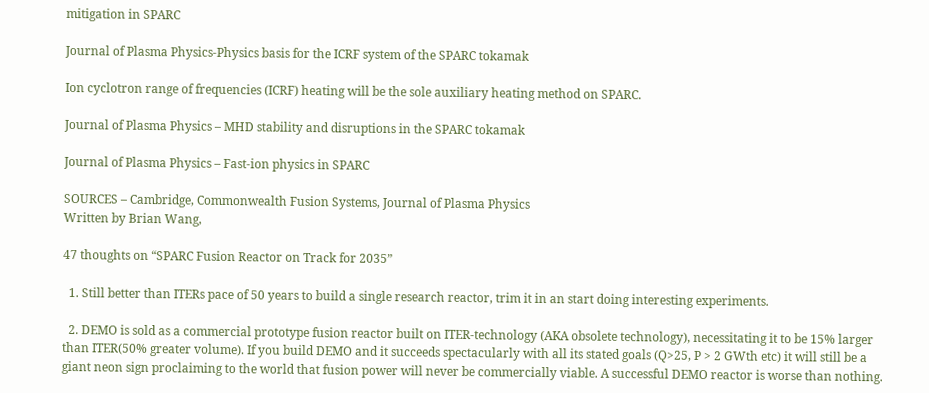mitigation in SPARC

Journal of Plasma Physics-Physics basis for the ICRF system of the SPARC tokamak

Ion cyclotron range of frequencies (ICRF) heating will be the sole auxiliary heating method on SPARC.

Journal of Plasma Physics – MHD stability and disruptions in the SPARC tokamak

Journal of Plasma Physics – Fast-ion physics in SPARC

SOURCES – Cambridge, Commonwealth Fusion Systems, Journal of Plasma Physics
Written by Brian Wang,

47 thoughts on “SPARC Fusion Reactor on Track for 2035”

  1. Still better than ITERs pace of 50 years to build a single research reactor, trim it in an start doing interesting experiments.

  2. DEMO is sold as a commercial prototype fusion reactor built on ITER-technology (AKA obsolete technology), necessitating it to be 15% larger than ITER(50% greater volume). If you build DEMO and it succeeds spectacularly with all its stated goals (Q>25, P > 2 GWth etc) it will still be a giant neon sign proclaiming to the world that fusion power will never be commercially viable. A successful DEMO reactor is worse than nothing.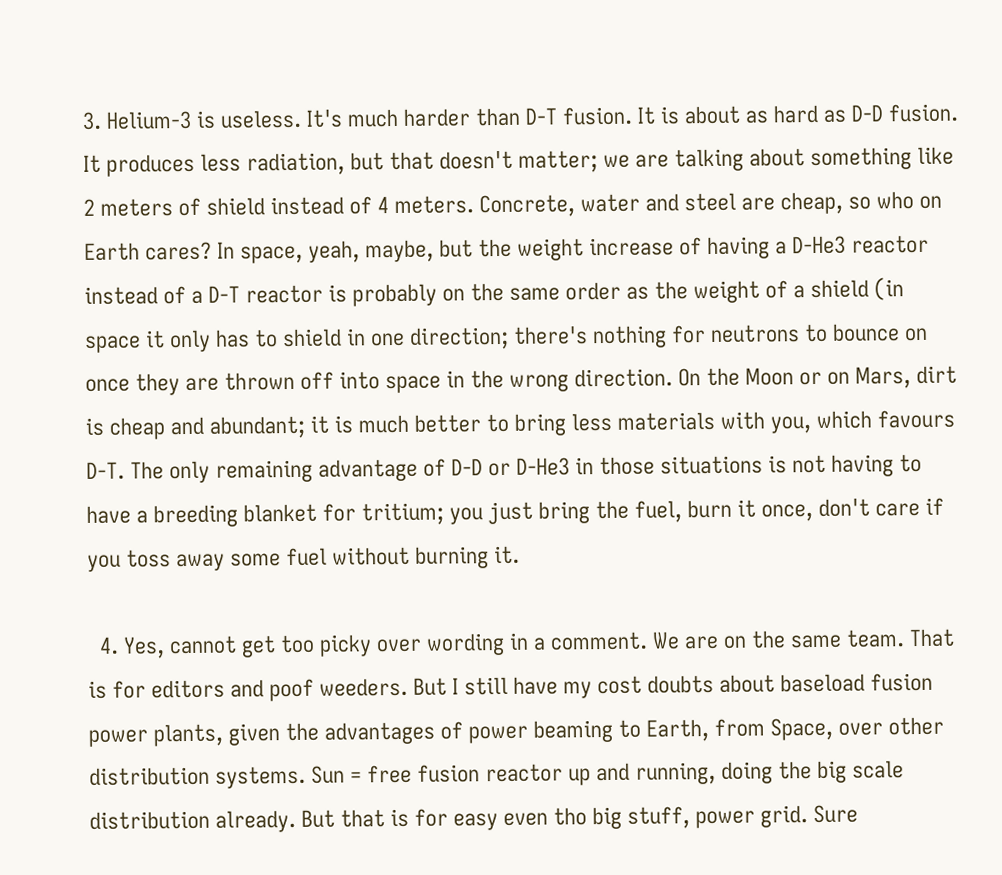3. Helium-3 is useless. It's much harder than D-T fusion. It is about as hard as D-D fusion. It produces less radiation, but that doesn't matter; we are talking about something like 2 meters of shield instead of 4 meters. Concrete, water and steel are cheap, so who on Earth cares? In space, yeah, maybe, but the weight increase of having a D-He3 reactor instead of a D-T reactor is probably on the same order as the weight of a shield (in space it only has to shield in one direction; there's nothing for neutrons to bounce on once they are thrown off into space in the wrong direction. On the Moon or on Mars, dirt is cheap and abundant; it is much better to bring less materials with you, which favours D-T. The only remaining advantage of D-D or D-He3 in those situations is not having to have a breeding blanket for tritium; you just bring the fuel, burn it once, don't care if you toss away some fuel without burning it.

  4. Yes, cannot get too picky over wording in a comment. We are on the same team. That is for editors and poof weeders. But I still have my cost doubts about baseload fusion power plants, given the advantages of power beaming to Earth, from Space, over other distribution systems. Sun = free fusion reactor up and running, doing the big scale distribution already. But that is for easy even tho big stuff, power grid. Sure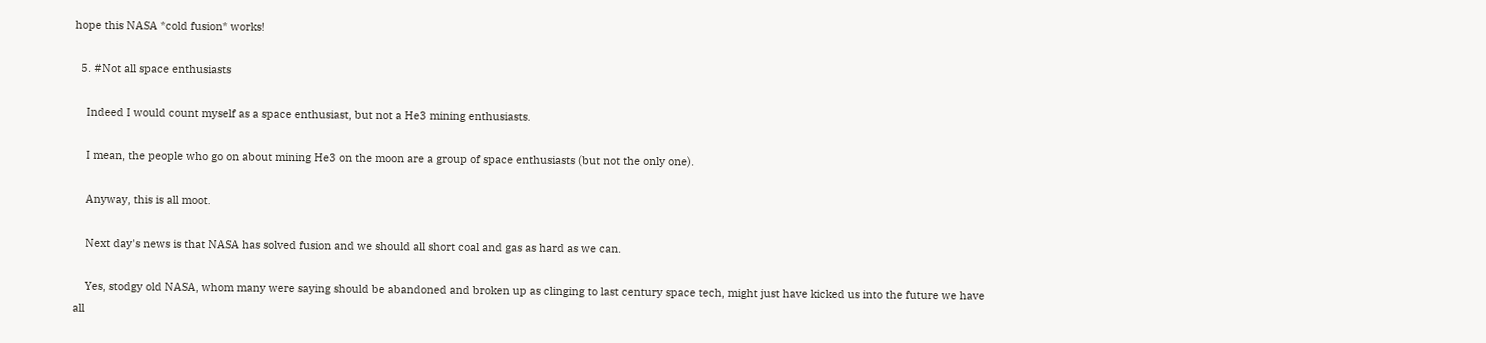hope this NASA *cold fusion* works!

  5. #Not all space enthusiasts

    Indeed I would count myself as a space enthusiast, but not a He3 mining enthusiasts.

    I mean, the people who go on about mining He3 on the moon are a group of space enthusiasts (but not the only one).

    Anyway, this is all moot.

    Next day's news is that NASA has solved fusion and we should all short coal and gas as hard as we can.

    Yes, stodgy old NASA, whom many were saying should be abandoned and broken up as clinging to last century space tech, might just have kicked us into the future we have all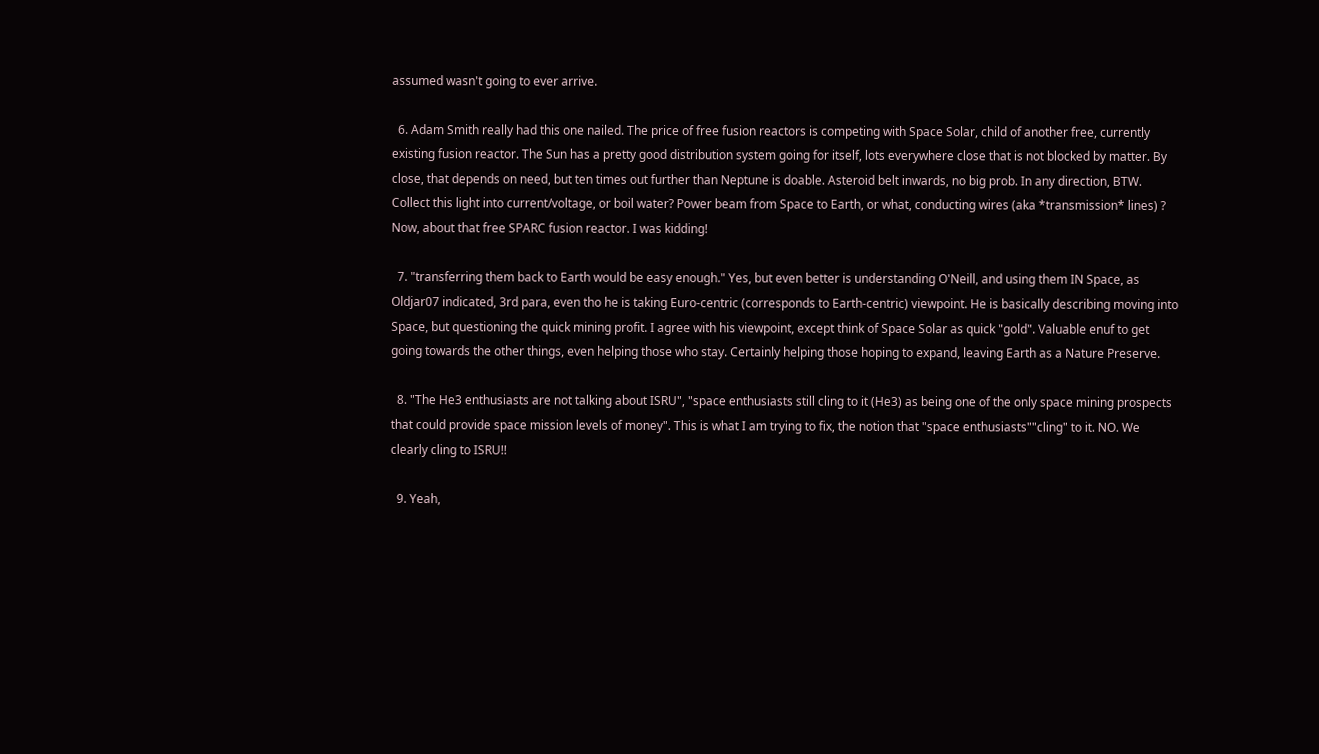assumed wasn't going to ever arrive.

  6. Adam Smith really had this one nailed. The price of free fusion reactors is competing with Space Solar, child of another free, currently existing fusion reactor. The Sun has a pretty good distribution system going for itself, lots everywhere close that is not blocked by matter. By close, that depends on need, but ten times out further than Neptune is doable. Asteroid belt inwards, no big prob. In any direction, BTW. Collect this light into current/voltage, or boil water? Power beam from Space to Earth, or what, conducting wires (aka *transmission* lines) ? Now, about that free SPARC fusion reactor. I was kidding!

  7. "transferring them back to Earth would be easy enough." Yes, but even better is understanding O'Neill, and using them IN Space, as Oldjar07 indicated, 3rd para, even tho he is taking Euro-centric (corresponds to Earth-centric) viewpoint. He is basically describing moving into Space, but questioning the quick mining profit. I agree with his viewpoint, except think of Space Solar as quick "gold". Valuable enuf to get going towards the other things, even helping those who stay. Certainly helping those hoping to expand, leaving Earth as a Nature Preserve.

  8. "The He3 enthusiasts are not talking about ISRU", "space enthusiasts still cling to it (He3) as being one of the only space mining prospects that could provide space mission levels of money". This is what I am trying to fix, the notion that "space enthusiasts""cling" to it. NO. We clearly cling to ISRU!!

  9. Yeah,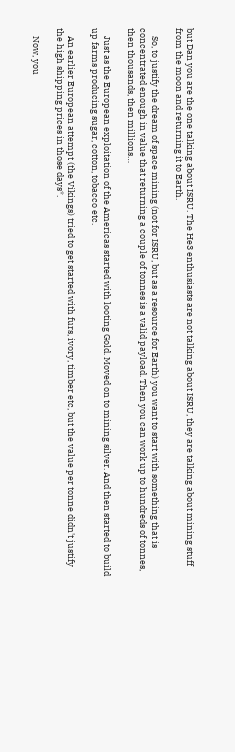but Dan you are the one talking about ISRU. The He3 enthusiasts are not talking about ISRU, they are talking about mining stuff from the moon and returning it to Earth.

    So, to justify the dream of space mining (not for ISRU, but as a resource for Earth) you want to start with something that is concentrated enough in value that returning a couple of tonnes is a valid payload. Then you can work up to hundreds of tonnes, then thousands, then millions…

    Just as the European exploitation of the Americas started with looting Gold. Moved on to mining silver. And then started to build up farms producing sugar, cotton, tobacco etc.

    An earlier European attempt (the Vikings) tried to get started with furs, ivory, timber etc, but the value per tonne didn't justify the high shipping prices in those days*.

    Now, you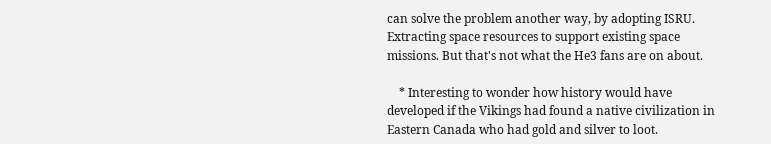can solve the problem another way, by adopting ISRU. Extracting space resources to support existing space missions. But that's not what the He3 fans are on about.

    * Interesting to wonder how history would have developed if the Vikings had found a native civilization in Eastern Canada who had gold and silver to loot.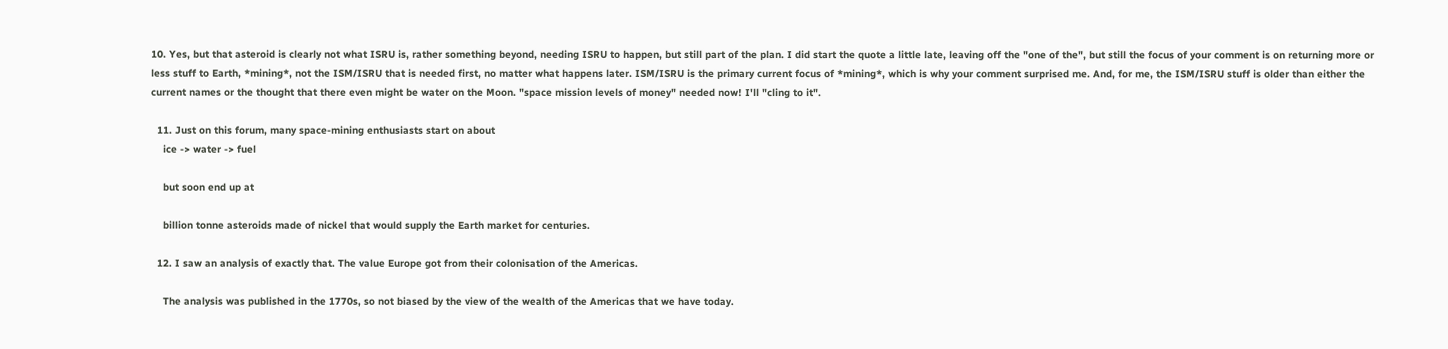10. Yes, but that asteroid is clearly not what ISRU is, rather something beyond, needing ISRU to happen, but still part of the plan. I did start the quote a little late, leaving off the "one of the", but still the focus of your comment is on returning more or less stuff to Earth, *mining*, not the ISM/ISRU that is needed first, no matter what happens later. ISM/ISRU is the primary current focus of *mining*, which is why your comment surprised me. And, for me, the ISM/ISRU stuff is older than either the current names or the thought that there even might be water on the Moon. "space mission levels of money" needed now! I'll "cling to it".

  11. Just on this forum, many space-mining enthusiasts start on about
    ice -> water -> fuel

    but soon end up at

    billion tonne asteroids made of nickel that would supply the Earth market for centuries.

  12. I saw an analysis of exactly that. The value Europe got from their colonisation of the Americas.

    The analysis was published in the 1770s, so not biased by the view of the wealth of the Americas that we have today.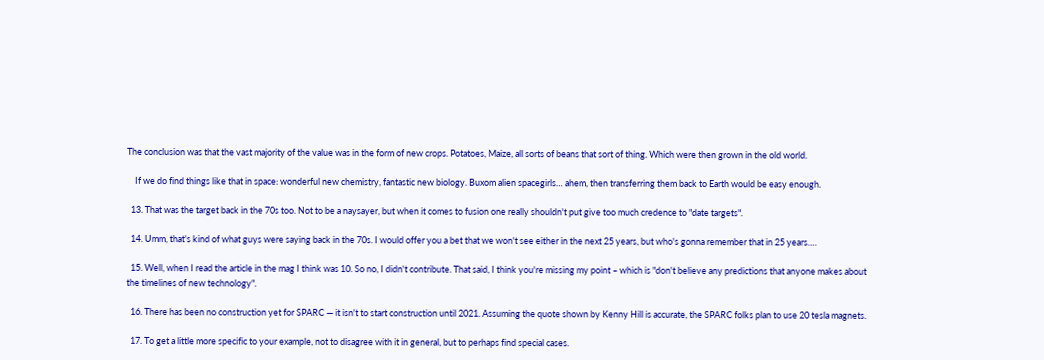The conclusion was that the vast majority of the value was in the form of new crops. Potatoes, Maize, all sorts of beans that sort of thing. Which were then grown in the old world.

    If we do find things like that in space: wonderful new chemistry, fantastic new biology. Buxom alien spacegirls… ahem, then transferring them back to Earth would be easy enough.

  13. That was the target back in the 70s too. Not to be a naysayer, but when it comes to fusion one really shouldn't put give too much credence to "date targets".

  14. Umm, that's kind of what guys were saying back in the 70s. I would offer you a bet that we won't see either in the next 25 years, but who's gonna remember that in 25 years….

  15. Well, when I read the article in the mag I think was 10. So no, I didn't contribute. That said, I think you're missing my point – which is "don't believe any predictions that anyone makes about the timelines of new technology".

  16. There has been no construction yet for SPARC — it isn't to start construction until 2021. Assuming the quote shown by Kenny Hill is accurate, the SPARC folks plan to use 20 tesla magnets.

  17. To get a little more specific to your example, not to disagree with it in general, but to perhaps find special cases.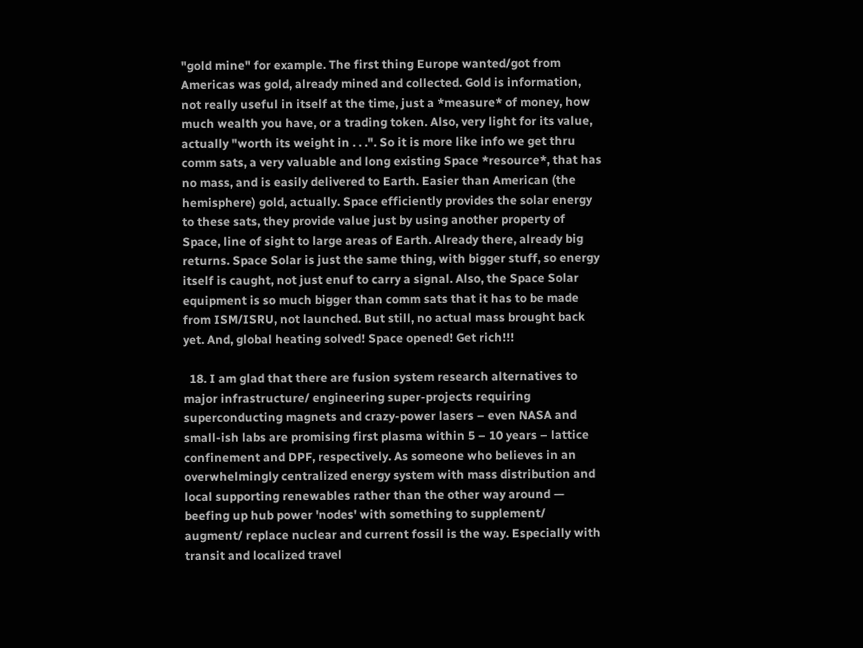"gold mine" for example. The first thing Europe wanted/got from Americas was gold, already mined and collected. Gold is information, not really useful in itself at the time, just a *measure* of money, how much wealth you have, or a trading token. Also, very light for its value, actually "worth its weight in . . .". So it is more like info we get thru comm sats, a very valuable and long existing Space *resource*, that has no mass, and is easily delivered to Earth. Easier than American (the hemisphere) gold, actually. Space efficiently provides the solar energy to these sats, they provide value just by using another property of Space, line of sight to large areas of Earth. Already there, already big returns. Space Solar is just the same thing, with bigger stuff, so energy itself is caught, not just enuf to carry a signal. Also, the Space Solar equipment is so much bigger than comm sats that it has to be made from ISM/ISRU, not launched. But still, no actual mass brought back yet. And, global heating solved! Space opened! Get rich!!!

  18. I am glad that there are fusion system research alternatives to major infrastructure/ engineering super-projects requiring superconducting magnets and crazy-power lasers – even NASA and small-ish labs are promising first plasma within 5 – 10 years – lattice confinement and DPF, respectively. As someone who believes in an overwhelmingly centralized energy system with mass distribution and local supporting renewables rather than the other way around — beefing up hub power 'nodes' with something to supplement/ augment/ replace nuclear and current fossil is the way. Especially with transit and localized travel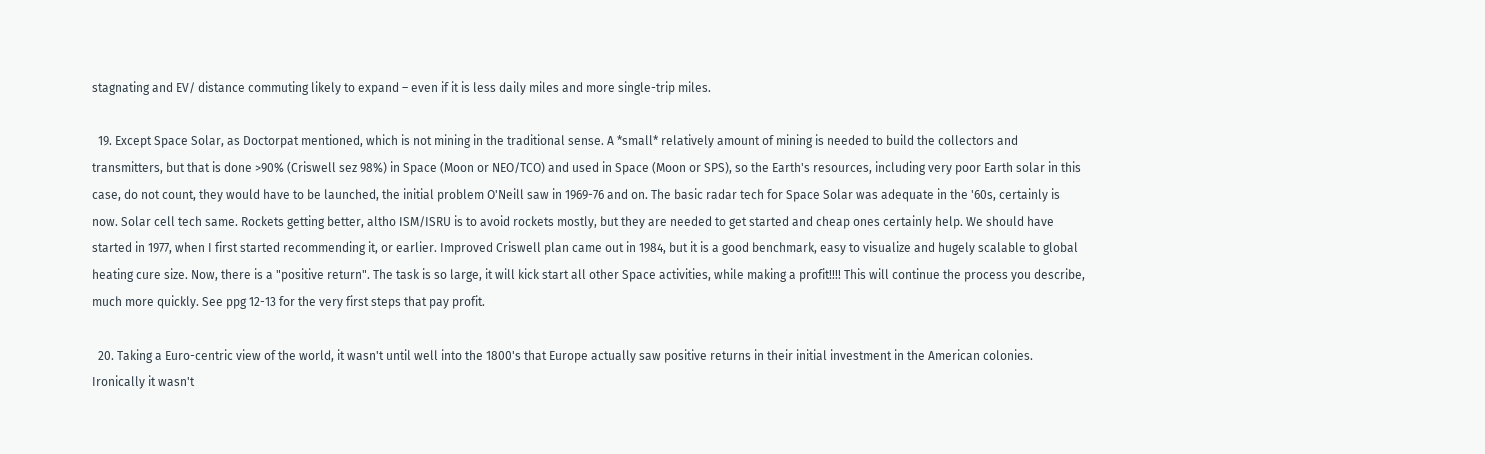stagnating and EV/ distance commuting likely to expand – even if it is less daily miles and more single-trip miles.

  19. Except Space Solar, as Doctorpat mentioned, which is not mining in the traditional sense. A *small* relatively amount of mining is needed to build the collectors and transmitters, but that is done >90% (Criswell sez 98%) in Space (Moon or NEO/TCO) and used in Space (Moon or SPS), so the Earth's resources, including very poor Earth solar in this case, do not count, they would have to be launched, the initial problem O'Neill saw in 1969-76 and on. The basic radar tech for Space Solar was adequate in the '60s, certainly is now. Solar cell tech same. Rockets getting better, altho ISM/ISRU is to avoid rockets mostly, but they are needed to get started and cheap ones certainly help. We should have started in 1977, when I first started recommending it, or earlier. Improved Criswell plan came out in 1984, but it is a good benchmark, easy to visualize and hugely scalable to global heating cure size. Now, there is a "positive return". The task is so large, it will kick start all other Space activities, while making a profit!!!! This will continue the process you describe, much more quickly. See ppg 12-13 for the very first steps that pay profit.

  20. Taking a Euro-centric view of the world, it wasn't until well into the 1800's that Europe actually saw positive returns in their initial investment in the American colonies. Ironically it wasn't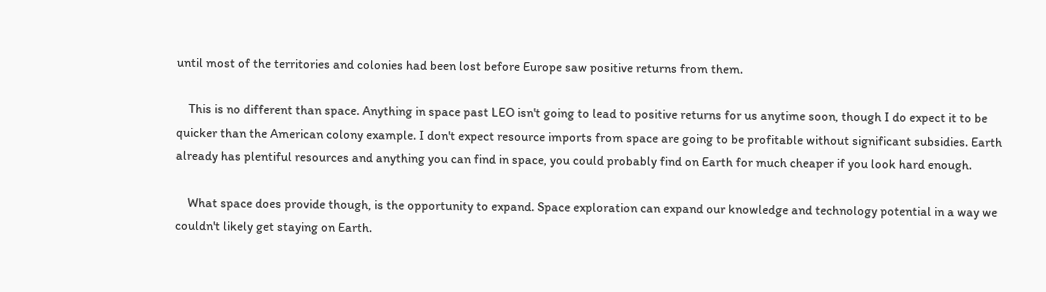until most of the territories and colonies had been lost before Europe saw positive returns from them.

    This is no different than space. Anything in space past LEO isn't going to lead to positive returns for us anytime soon, though I do expect it to be quicker than the American colony example. I don't expect resource imports from space are going to be profitable without significant subsidies. Earth already has plentiful resources and anything you can find in space, you could probably find on Earth for much cheaper if you look hard enough.

    What space does provide though, is the opportunity to expand. Space exploration can expand our knowledge and technology potential in a way we couldn't likely get staying on Earth.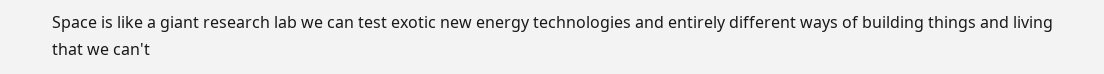Space is like a giant research lab we can test exotic new energy technologies and entirely different ways of building things and living that we can't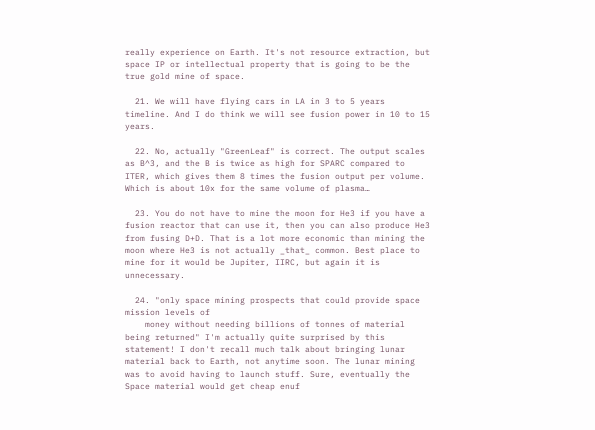really experience on Earth. It's not resource extraction, but space IP or intellectual property that is going to be the true gold mine of space.

  21. We will have flying cars in LA in 3 to 5 years timeline. And I do think we will see fusion power in 10 to 15 years.

  22. No, actually "GreenLeaf" is correct. The output scales as B^3, and the B is twice as high for SPARC compared to ITER, which gives them 8 times the fusion output per volume. Which is about 10x for the same volume of plasma…

  23. You do not have to mine the moon for He3 if you have a fusion reactor that can use it, then you can also produce He3 from fusing D+D. That is a lot more economic than mining the moon where He3 is not actually _that_ common. Best place to mine for it would be Jupiter, IIRC, but again it is unnecessary.

  24. "only space mining prospects that could provide space mission levels of
    money without needing billions of tonnes of material being returned" I'm actually quite surprised by this statement! I don't recall much talk about bringing lunar material back to Earth, not anytime soon. The lunar mining was to avoid having to launch stuff. Sure, eventually the Space material would get cheap enuf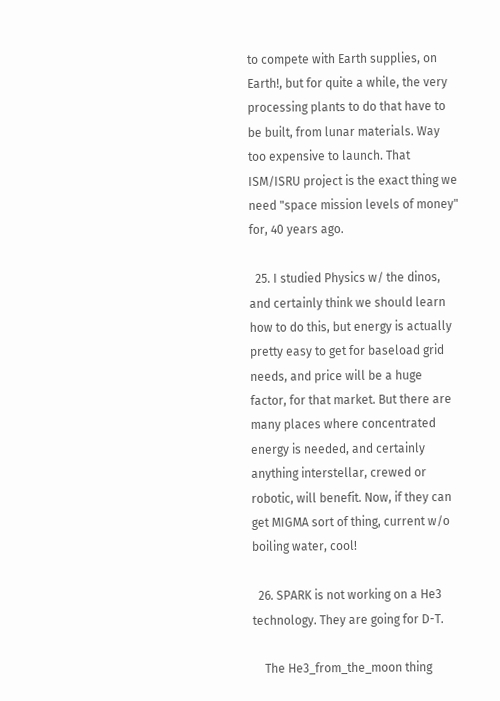to compete with Earth supplies, on Earth!, but for quite a while, the very processing plants to do that have to be built, from lunar materials. Way too expensive to launch. That ISM/ISRU project is the exact thing we need "space mission levels of money" for, 40 years ago.

  25. I studied Physics w/ the dinos, and certainly think we should learn how to do this, but energy is actually pretty easy to get for baseload grid needs, and price will be a huge factor, for that market. But there are many places where concentrated energy is needed, and certainly anything interstellar, crewed or robotic, will benefit. Now, if they can get MIGMA sort of thing, current w/o boiling water, cool!

  26. SPARK is not working on a He3 technology. They are going for D-T.

    The He3_from_the_moon thing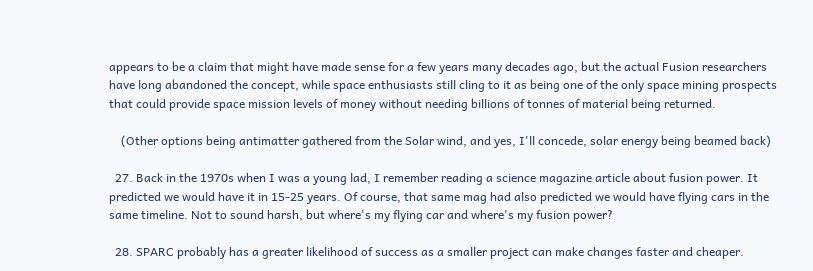appears to be a claim that might have made sense for a few years many decades ago, but the actual Fusion researchers have long abandoned the concept, while space enthusiasts still cling to it as being one of the only space mining prospects that could provide space mission levels of money without needing billions of tonnes of material being returned.

    (Other options being antimatter gathered from the Solar wind, and yes, I'll concede, solar energy being beamed back)

  27. Back in the 1970s when I was a young lad, I remember reading a science magazine article about fusion power. It predicted we would have it in 15-25 years. Of course, that same mag had also predicted we would have flying cars in the same timeline. Not to sound harsh, but where's my flying car and where's my fusion power?

  28. SPARC probably has a greater likelihood of success as a smaller project can make changes faster and cheaper.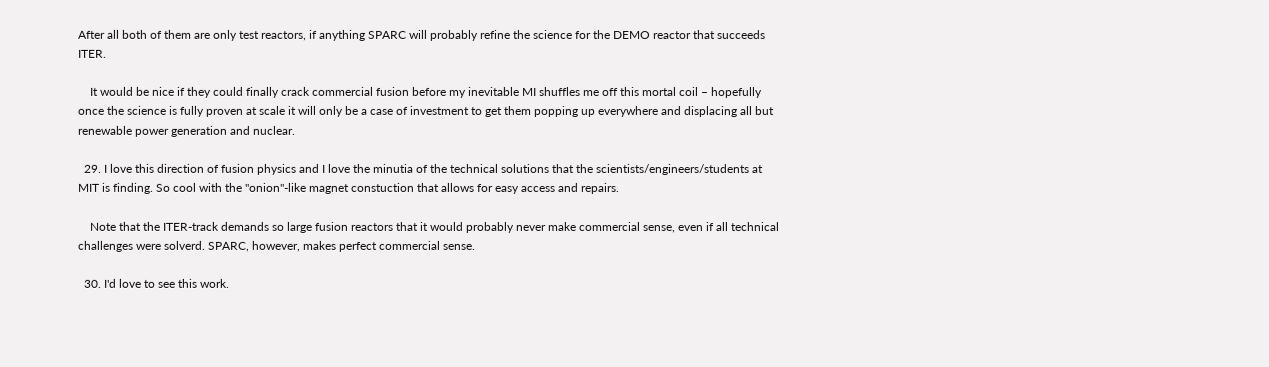After all both of them are only test reactors, if anything SPARC will probably refine the science for the DEMO reactor that succeeds ITER.

    It would be nice if they could finally crack commercial fusion before my inevitable MI shuffles me off this mortal coil – hopefully once the science is fully proven at scale it will only be a case of investment to get them popping up everywhere and displacing all but renewable power generation and nuclear.

  29. I love this direction of fusion physics and I love the minutia of the technical solutions that the scientists/engineers/students at MIT is finding. So cool with the "onion"-like magnet constuction that allows for easy access and repairs.

    Note that the ITER-track demands so large fusion reactors that it would probably never make commercial sense, even if all technical challenges were solverd. SPARC, however, makes perfect commercial sense.

  30. I'd love to see this work.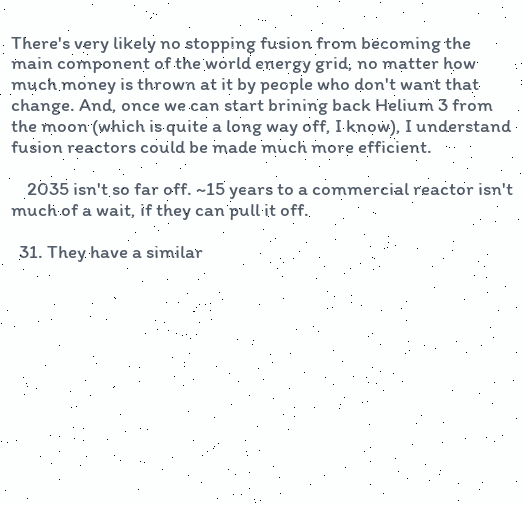There's very likely no stopping fusion from becoming the main component of the world energy grid, no matter how much money is thrown at it by people who don't want that change. And, once we can start brining back Helium 3 from the moon (which is quite a long way off, I know), I understand fusion reactors could be made much more efficient.

    2035 isn't so far off. ~15 years to a commercial reactor isn't much of a wait, if they can pull it off.

  31. They have a similar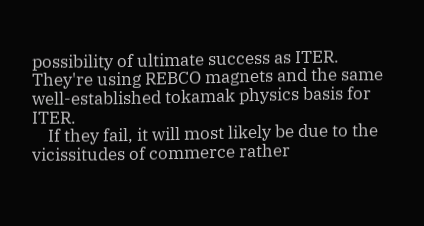possibility of ultimate success as ITER. They're using REBCO magnets and the same well-established tokamak physics basis for ITER.
    If they fail, it will most likely be due to the vicissitudes of commerce rather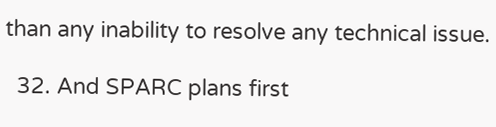than any inability to resolve any technical issue.

  32. And SPARC plans first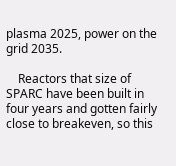plasma 2025, power on the grid 2035.

    Reactors that size of SPARC have been built in four years and gotten fairly close to breakeven, so this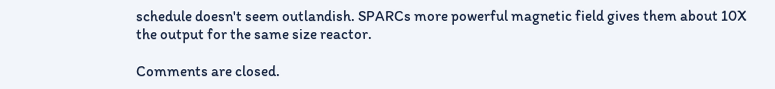schedule doesn't seem outlandish. SPARCs more powerful magnetic field gives them about 10X the output for the same size reactor.

Comments are closed.